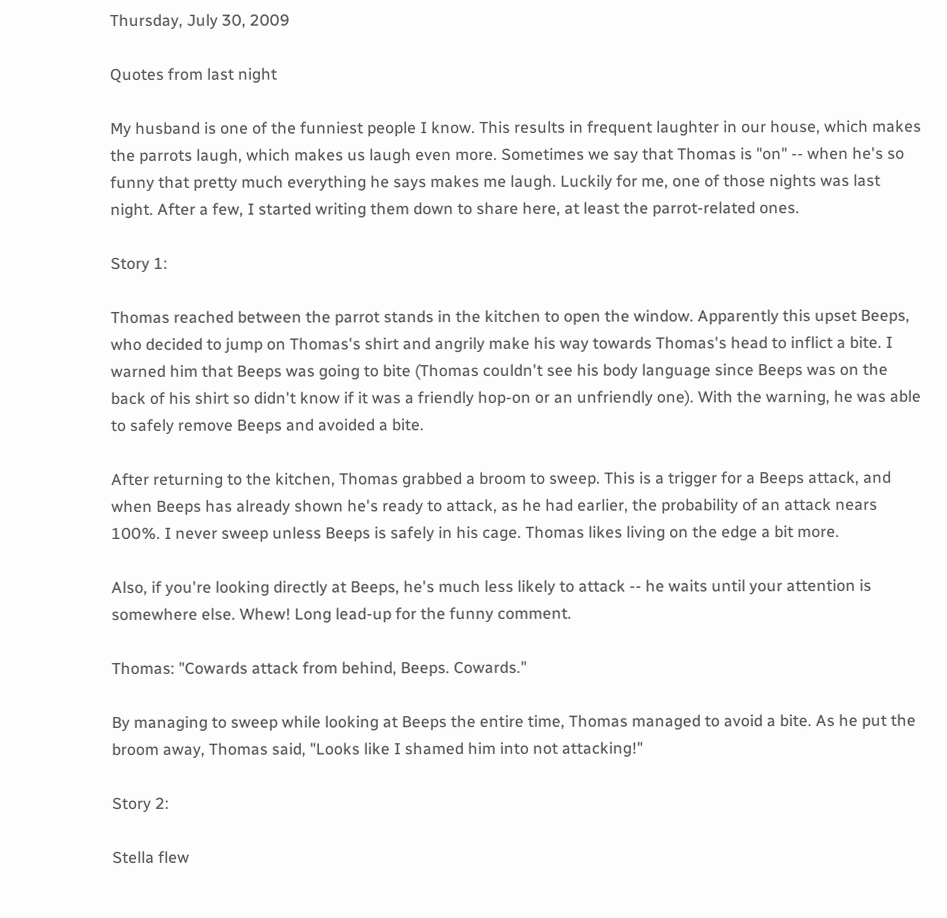Thursday, July 30, 2009

Quotes from last night

My husband is one of the funniest people I know. This results in frequent laughter in our house, which makes the parrots laugh, which makes us laugh even more. Sometimes we say that Thomas is "on" -- when he's so funny that pretty much everything he says makes me laugh. Luckily for me, one of those nights was last night. After a few, I started writing them down to share here, at least the parrot-related ones.

Story 1:

Thomas reached between the parrot stands in the kitchen to open the window. Apparently this upset Beeps, who decided to jump on Thomas's shirt and angrily make his way towards Thomas's head to inflict a bite. I warned him that Beeps was going to bite (Thomas couldn't see his body language since Beeps was on the back of his shirt so didn't know if it was a friendly hop-on or an unfriendly one). With the warning, he was able to safely remove Beeps and avoided a bite.

After returning to the kitchen, Thomas grabbed a broom to sweep. This is a trigger for a Beeps attack, and when Beeps has already shown he's ready to attack, as he had earlier, the probability of an attack nears 100%. I never sweep unless Beeps is safely in his cage. Thomas likes living on the edge a bit more.

Also, if you're looking directly at Beeps, he's much less likely to attack -- he waits until your attention is somewhere else. Whew! Long lead-up for the funny comment.

Thomas: "Cowards attack from behind, Beeps. Cowards."

By managing to sweep while looking at Beeps the entire time, Thomas managed to avoid a bite. As he put the broom away, Thomas said, "Looks like I shamed him into not attacking!"

Story 2:

Stella flew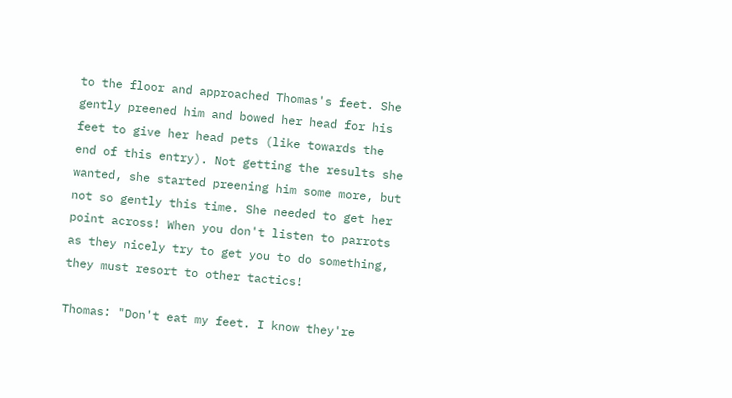to the floor and approached Thomas's feet. She gently preened him and bowed her head for his feet to give her head pets (like towards the end of this entry). Not getting the results she wanted, she started preening him some more, but not so gently this time. She needed to get her point across! When you don't listen to parrots as they nicely try to get you to do something, they must resort to other tactics!

Thomas: "Don't eat my feet. I know they're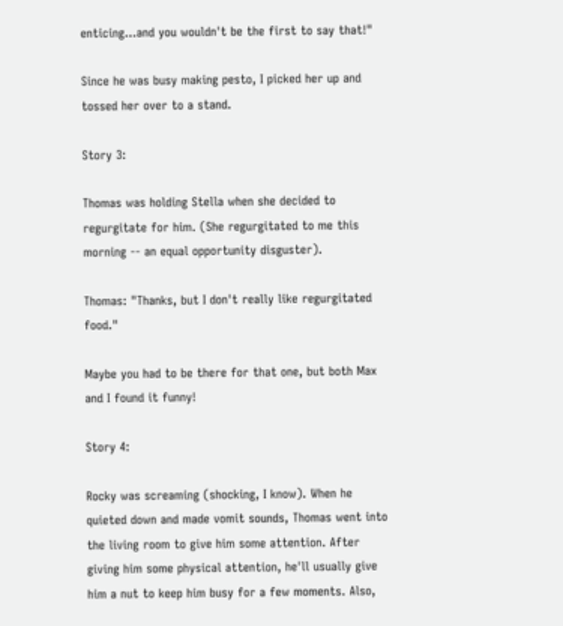enticing...and you wouldn't be the first to say that!"

Since he was busy making pesto, I picked her up and tossed her over to a stand.

Story 3:

Thomas was holding Stella when she decided to regurgitate for him. (She regurgitated to me this morning -- an equal opportunity disguster).

Thomas: "Thanks, but I don't really like regurgitated food."

Maybe you had to be there for that one, but both Max and I found it funny!

Story 4:

Rocky was screaming (shocking, I know). When he quieted down and made vomit sounds, Thomas went into the living room to give him some attention. After giving him some physical attention, he'll usually give him a nut to keep him busy for a few moments. Also,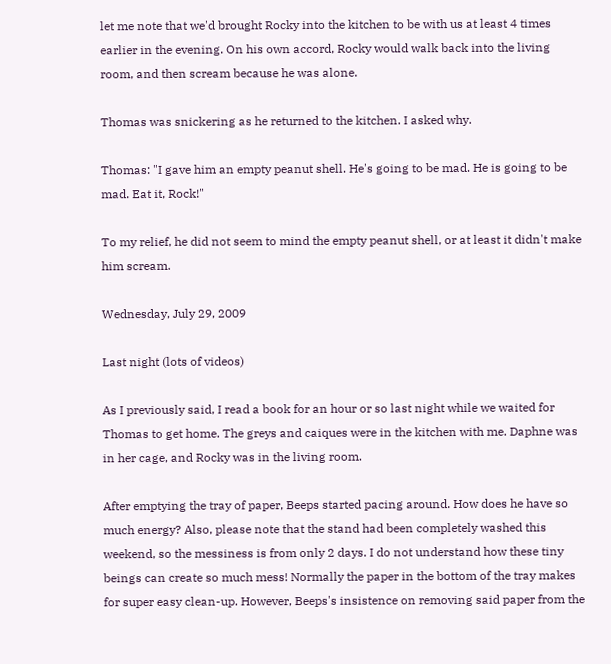let me note that we'd brought Rocky into the kitchen to be with us at least 4 times earlier in the evening. On his own accord, Rocky would walk back into the living room, and then scream because he was alone.

Thomas was snickering as he returned to the kitchen. I asked why.

Thomas: "I gave him an empty peanut shell. He's going to be mad. He is going to be mad. Eat it, Rock!"

To my relief, he did not seem to mind the empty peanut shell, or at least it didn't make him scream.

Wednesday, July 29, 2009

Last night (lots of videos)

As I previously said, I read a book for an hour or so last night while we waited for Thomas to get home. The greys and caiques were in the kitchen with me. Daphne was in her cage, and Rocky was in the living room.

After emptying the tray of paper, Beeps started pacing around. How does he have so much energy? Also, please note that the stand had been completely washed this weekend, so the messiness is from only 2 days. I do not understand how these tiny beings can create so much mess! Normally the paper in the bottom of the tray makes for super easy clean-up. However, Beeps's insistence on removing said paper from the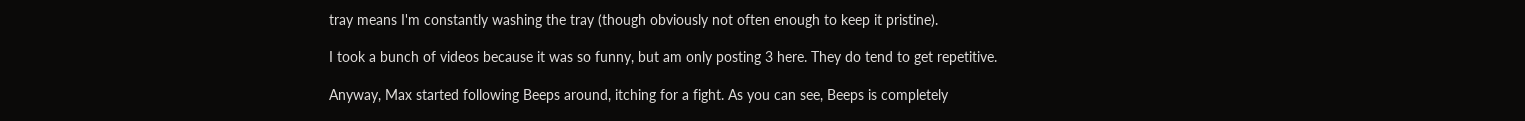tray means I'm constantly washing the tray (though obviously not often enough to keep it pristine).

I took a bunch of videos because it was so funny, but am only posting 3 here. They do tend to get repetitive.

Anyway, Max started following Beeps around, itching for a fight. As you can see, Beeps is completely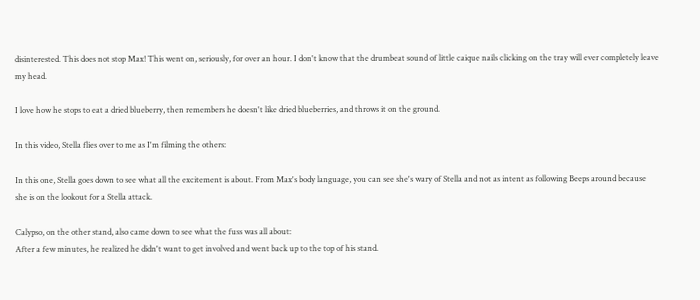disinterested. This does not stop Max! This went on, seriously, for over an hour. I don't know that the drumbeat sound of little caique nails clicking on the tray will ever completely leave my head.

I love how he stops to eat a dried blueberry, then remembers he doesn't like dried blueberries, and throws it on the ground.

In this video, Stella flies over to me as I'm filming the others:

In this one, Stella goes down to see what all the excitement is about. From Max's body language, you can see she's wary of Stella and not as intent as following Beeps around because she is on the lookout for a Stella attack.

Calypso, on the other stand, also came down to see what the fuss was all about:
After a few minutes, he realized he didn't want to get involved and went back up to the top of his stand.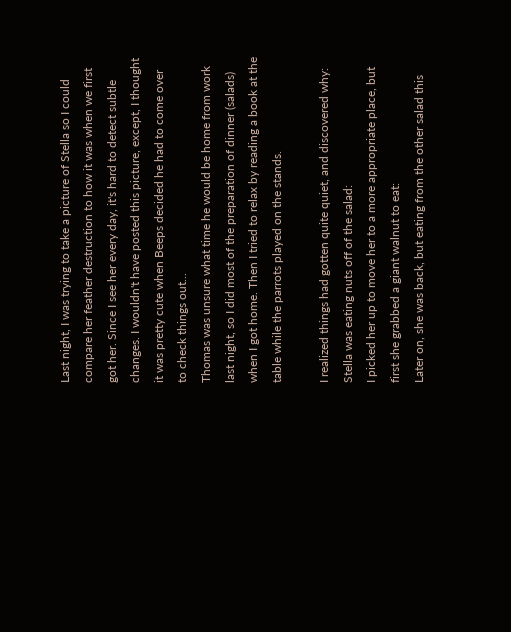Last night, I was trying to take a picture of Stella so I could compare her feather destruction to how it was when we first got her. Since I see her every day, it's hard to detect subtle changes. I wouldn't have posted this picture, except, I thought it was pretty cute when Beeps decided he had to come over to check things out...
Thomas was unsure what time he would be home from work last night, so I did most of the preparation of dinner (salads) when I got home. Then I tried to relax by reading a book at the table while the parrots played on the stands.

I realized things had gotten quite quiet, and discovered why: Stella was eating nuts off of the salad:
I picked her up to move her to a more appropriate place, but first she grabbed a giant walnut to eat:
Later on, she was back, but eating from the other salad this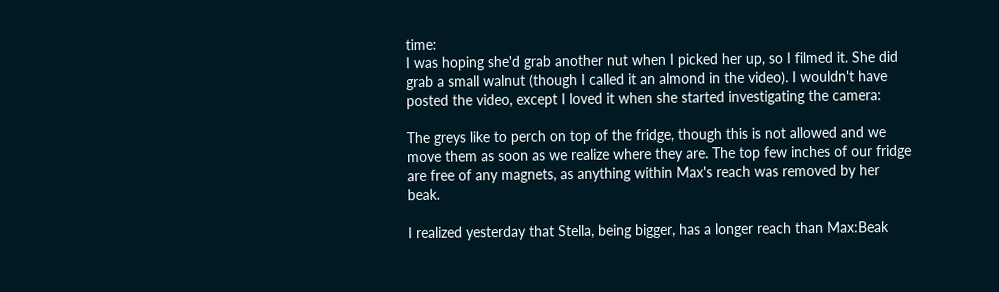time:
I was hoping she'd grab another nut when I picked her up, so I filmed it. She did grab a small walnut (though I called it an almond in the video). I wouldn't have posted the video, except I loved it when she started investigating the camera:

The greys like to perch on top of the fridge, though this is not allowed and we move them as soon as we realize where they are. The top few inches of our fridge are free of any magnets, as anything within Max's reach was removed by her beak.

I realized yesterday that Stella, being bigger, has a longer reach than Max:Beak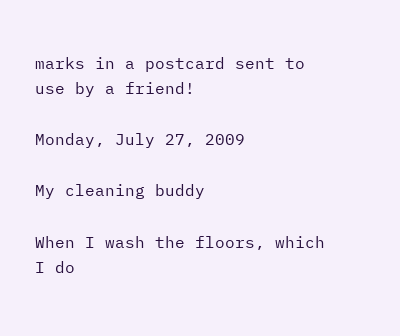marks in a postcard sent to use by a friend!

Monday, July 27, 2009

My cleaning buddy

When I wash the floors, which I do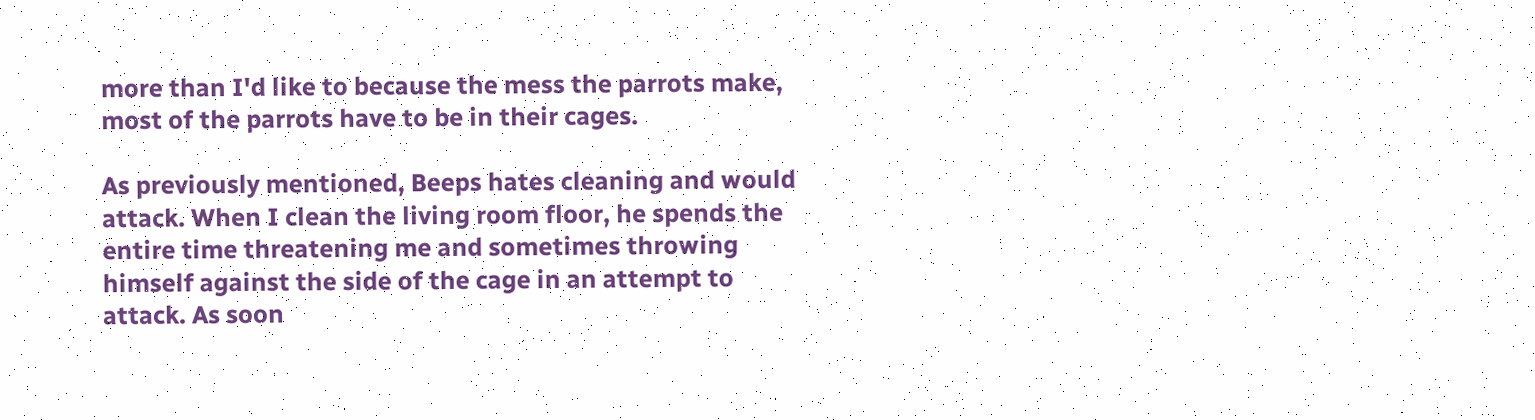more than I'd like to because the mess the parrots make, most of the parrots have to be in their cages.

As previously mentioned, Beeps hates cleaning and would attack. When I clean the living room floor, he spends the entire time threatening me and sometimes throwing himself against the side of the cage in an attempt to attack. As soon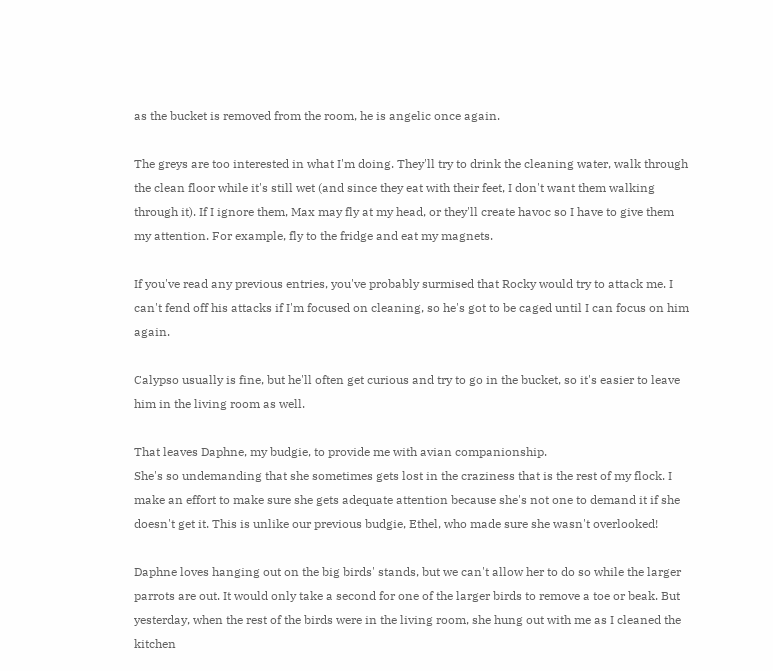as the bucket is removed from the room, he is angelic once again.

The greys are too interested in what I'm doing. They'll try to drink the cleaning water, walk through the clean floor while it's still wet (and since they eat with their feet, I don't want them walking through it). If I ignore them, Max may fly at my head, or they'll create havoc so I have to give them my attention. For example, fly to the fridge and eat my magnets.

If you've read any previous entries, you've probably surmised that Rocky would try to attack me. I can't fend off his attacks if I'm focused on cleaning, so he's got to be caged until I can focus on him again.

Calypso usually is fine, but he'll often get curious and try to go in the bucket, so it's easier to leave him in the living room as well.

That leaves Daphne, my budgie, to provide me with avian companionship.
She's so undemanding that she sometimes gets lost in the craziness that is the rest of my flock. I make an effort to make sure she gets adequate attention because she's not one to demand it if she doesn't get it. This is unlike our previous budgie, Ethel, who made sure she wasn't overlooked!

Daphne loves hanging out on the big birds' stands, but we can't allow her to do so while the larger parrots are out. It would only take a second for one of the larger birds to remove a toe or beak. But yesterday, when the rest of the birds were in the living room, she hung out with me as I cleaned the kitchen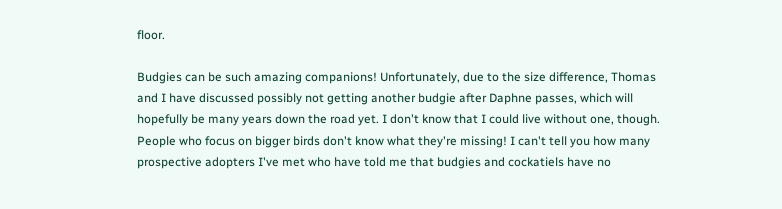floor.

Budgies can be such amazing companions! Unfortunately, due to the size difference, Thomas and I have discussed possibly not getting another budgie after Daphne passes, which will hopefully be many years down the road yet. I don't know that I could live without one, though. People who focus on bigger birds don't know what they're missing! I can't tell you how many prospective adopters I've met who have told me that budgies and cockatiels have no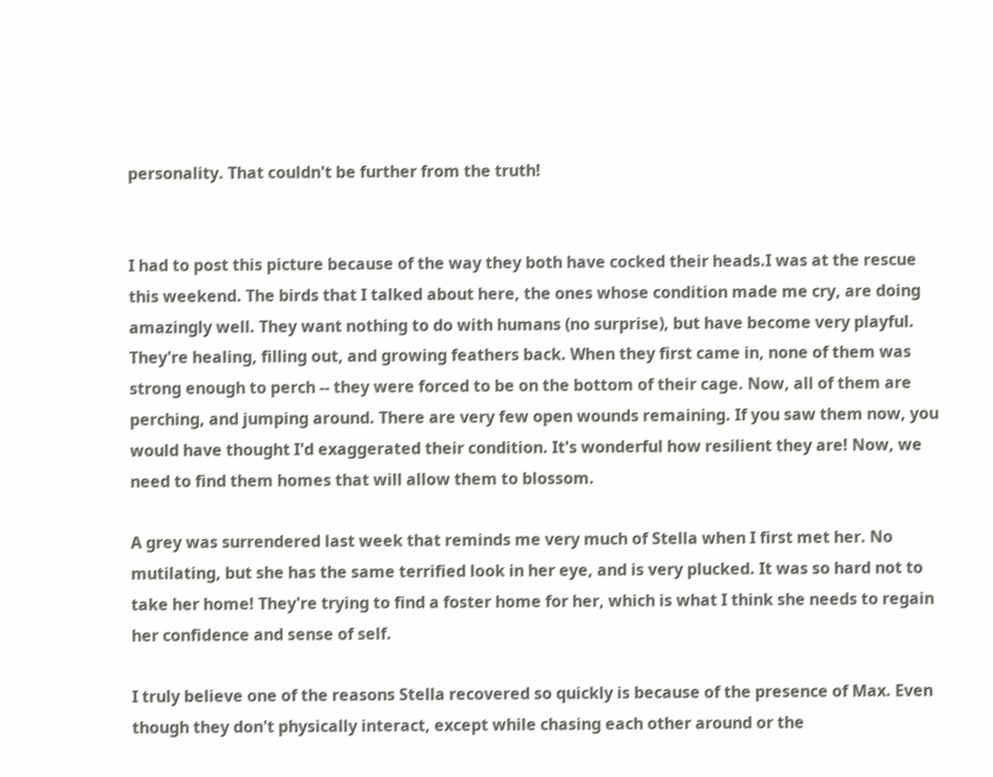personality. That couldn't be further from the truth!


I had to post this picture because of the way they both have cocked their heads.I was at the rescue this weekend. The birds that I talked about here, the ones whose condition made me cry, are doing amazingly well. They want nothing to do with humans (no surprise), but have become very playful. They're healing, filling out, and growing feathers back. When they first came in, none of them was strong enough to perch -- they were forced to be on the bottom of their cage. Now, all of them are perching, and jumping around. There are very few open wounds remaining. If you saw them now, you would have thought I'd exaggerated their condition. It's wonderful how resilient they are! Now, we need to find them homes that will allow them to blossom.

A grey was surrendered last week that reminds me very much of Stella when I first met her. No mutilating, but she has the same terrified look in her eye, and is very plucked. It was so hard not to take her home! They're trying to find a foster home for her, which is what I think she needs to regain her confidence and sense of self.

I truly believe one of the reasons Stella recovered so quickly is because of the presence of Max. Even though they don't physically interact, except while chasing each other around or the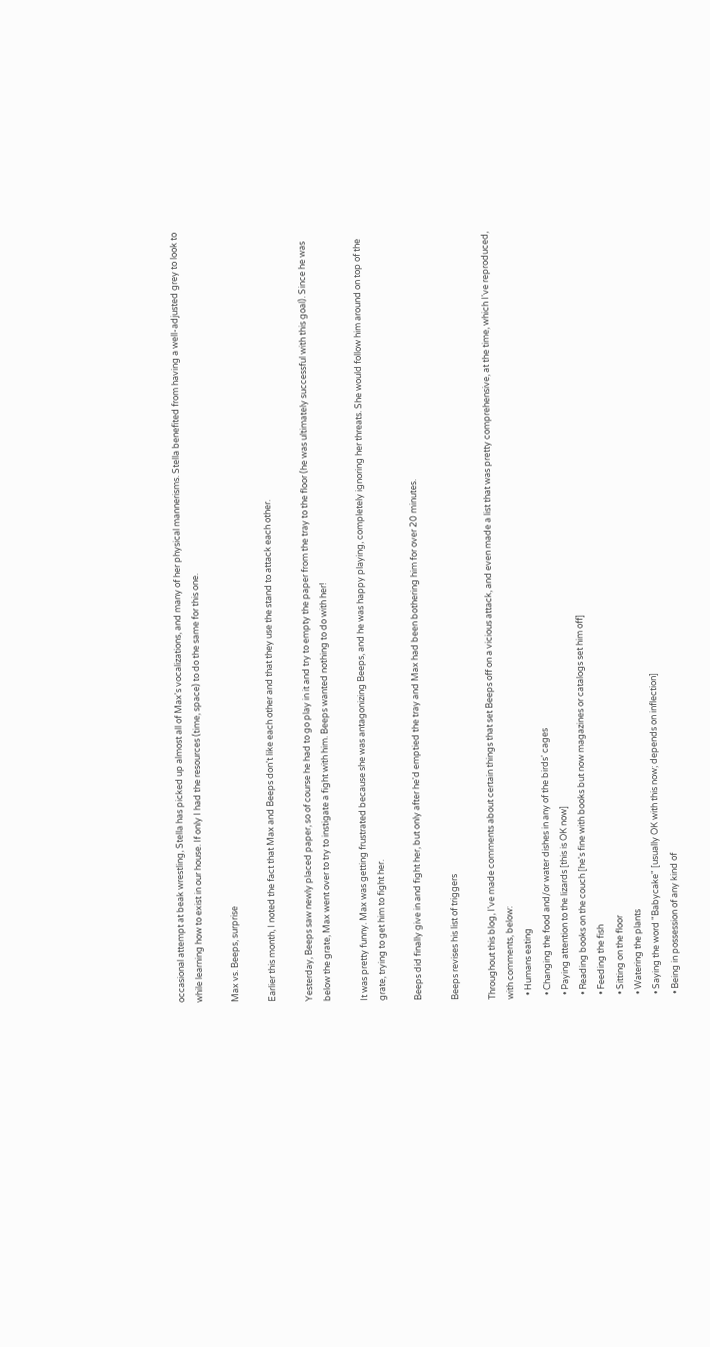occasional attempt at beak wrestling, Stella has picked up almost all of Max's vocalizations, and many of her physical mannerisms. Stella benefited from having a well-adjusted grey to look to while learning how to exist in our house. If only I had the resources (time, space) to do the same for this one.

Max vs. Beeps, surprise

Earlier this month, I noted the fact that Max and Beeps don't like each other and that they use the stand to attack each other.

Yesterday, Beeps saw newly placed paper, so of course he had to go play in it and try to empty the paper from the tray to the floor (he was ultimately successful with this goal). Since he was below the grate, Max went over to try to instigate a fight with him. Beeps wanted nothing to do with her!

It was pretty funny. Max was getting frustrated because she was antagonizing Beeps, and he was happy playing, completely ignoring her threats. She would follow him around on top of the grate, trying to get him to fight her.

Beeps did finally give in and fight her, but only after he'd emptied the tray and Max had been bothering him for over 20 minutes.

Beeps revises his list of triggers

Throughout this blog, I've made comments about certain things that set Beeps off on a vicious attack, and even made a list that was pretty comprehensive, at the time, which I've reproduced, with comments, below:
  • Humans eating
  • Changing the food and/or water dishes in any of the birds' cages
  • Paying attention to the lizards [this is OK now]
  • Reading books on the couch [he's fine with books but now magazines or catalogs set him off]
  • Feeding the fish
  • Sitting on the floor
  • Watering the plants
  • Saying the word "Babycake" [usually OK with this now; depends on inflection]
  • Being in possession of any kind of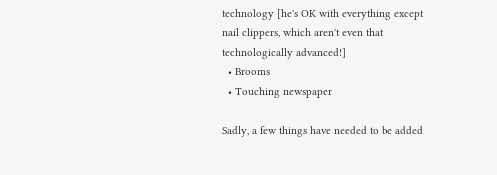technology [he's OK with everything except nail clippers, which aren't even that technologically advanced!]
  • Brooms
  • Touching newspaper

Sadly, a few things have needed to be added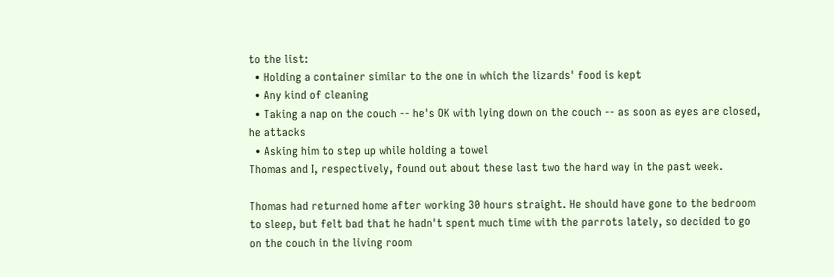to the list:
  • Holding a container similar to the one in which the lizards' food is kept
  • Any kind of cleaning
  • Taking a nap on the couch -- he's OK with lying down on the couch -- as soon as eyes are closed, he attacks
  • Asking him to step up while holding a towel
Thomas and I, respectively, found out about these last two the hard way in the past week.

Thomas had returned home after working 30 hours straight. He should have gone to the bedroom to sleep, but felt bad that he hadn't spent much time with the parrots lately, so decided to go on the couch in the living room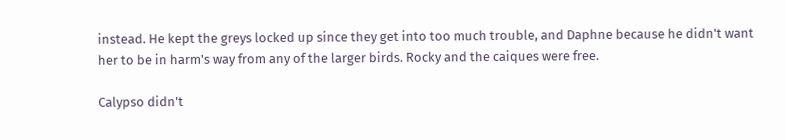instead. He kept the greys locked up since they get into too much trouble, and Daphne because he didn't want her to be in harm's way from any of the larger birds. Rocky and the caiques were free.

Calypso didn't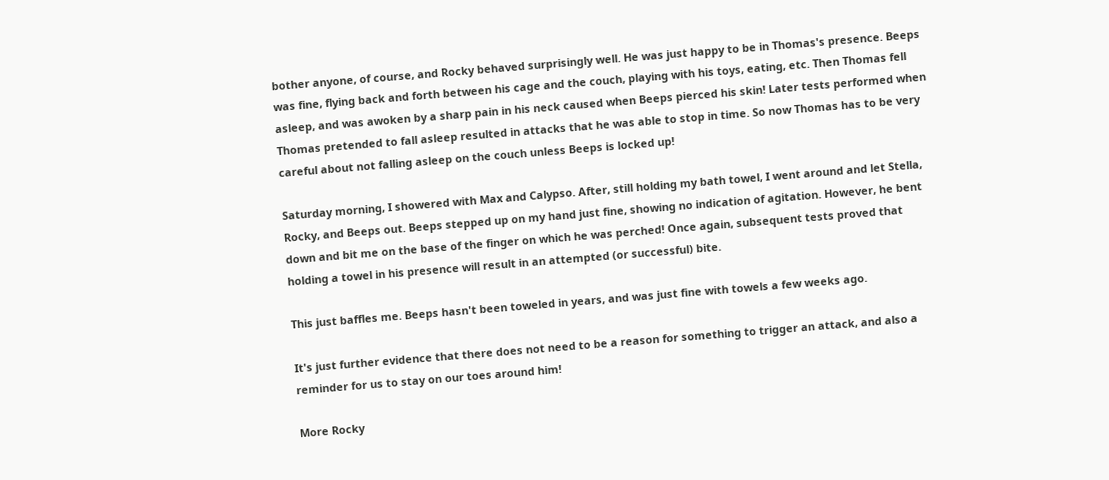bother anyone, of course, and Rocky behaved surprisingly well. He was just happy to be in Thomas's presence. Beeps was fine, flying back and forth between his cage and the couch, playing with his toys, eating, etc. Then Thomas fell asleep, and was awoken by a sharp pain in his neck caused when Beeps pierced his skin! Later tests performed when Thomas pretended to fall asleep resulted in attacks that he was able to stop in time. So now Thomas has to be very careful about not falling asleep on the couch unless Beeps is locked up!

Saturday morning, I showered with Max and Calypso. After, still holding my bath towel, I went around and let Stella, Rocky, and Beeps out. Beeps stepped up on my hand just fine, showing no indication of agitation. However, he bent down and bit me on the base of the finger on which he was perched! Once again, subsequent tests proved that holding a towel in his presence will result in an attempted (or successful) bite.

This just baffles me. Beeps hasn't been toweled in years, and was just fine with towels a few weeks ago.

It's just further evidence that there does not need to be a reason for something to trigger an attack, and also a reminder for us to stay on our toes around him!

More Rocky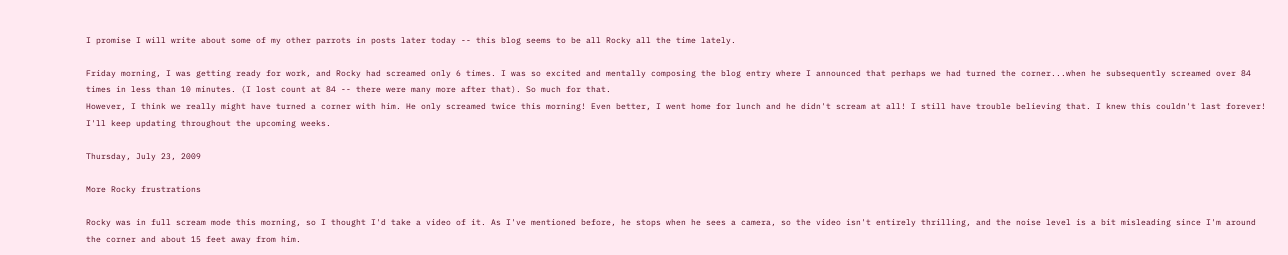I promise I will write about some of my other parrots in posts later today -- this blog seems to be all Rocky all the time lately.

Friday morning, I was getting ready for work, and Rocky had screamed only 6 times. I was so excited and mentally composing the blog entry where I announced that perhaps we had turned the corner...when he subsequently screamed over 84 times in less than 10 minutes. (I lost count at 84 -- there were many more after that). So much for that.
However, I think we really might have turned a corner with him. He only screamed twice this morning! Even better, I went home for lunch and he didn't scream at all! I still have trouble believing that. I knew this couldn't last forever! I'll keep updating throughout the upcoming weeks.

Thursday, July 23, 2009

More Rocky frustrations

Rocky was in full scream mode this morning, so I thought I'd take a video of it. As I've mentioned before, he stops when he sees a camera, so the video isn't entirely thrilling, and the noise level is a bit misleading since I'm around the corner and about 15 feet away from him.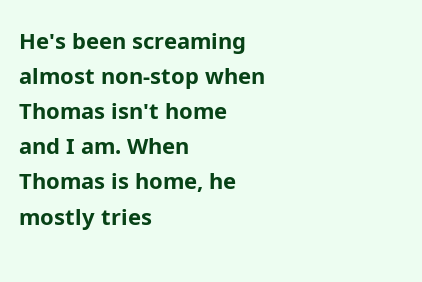He's been screaming almost non-stop when Thomas isn't home and I am. When Thomas is home, he mostly tries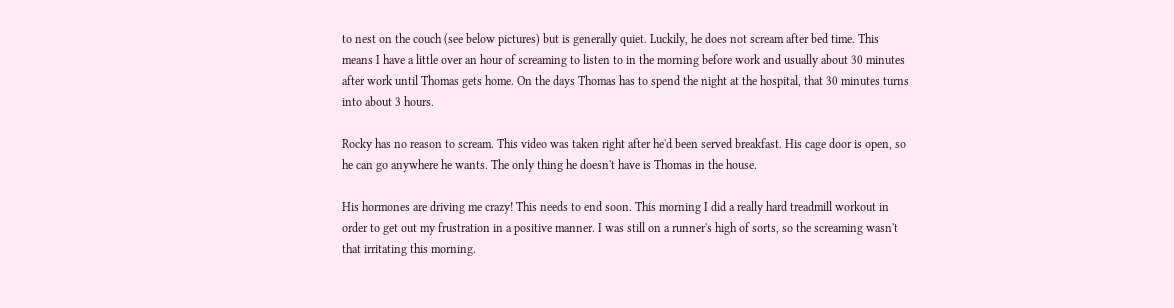to nest on the couch (see below pictures) but is generally quiet. Luckily, he does not scream after bed time. This means I have a little over an hour of screaming to listen to in the morning before work and usually about 30 minutes after work until Thomas gets home. On the days Thomas has to spend the night at the hospital, that 30 minutes turns into about 3 hours.

Rocky has no reason to scream. This video was taken right after he'd been served breakfast. His cage door is open, so he can go anywhere he wants. The only thing he doesn't have is Thomas in the house.

His hormones are driving me crazy! This needs to end soon. This morning I did a really hard treadmill workout in order to get out my frustration in a positive manner. I was still on a runner's high of sorts, so the screaming wasn't that irritating this morning.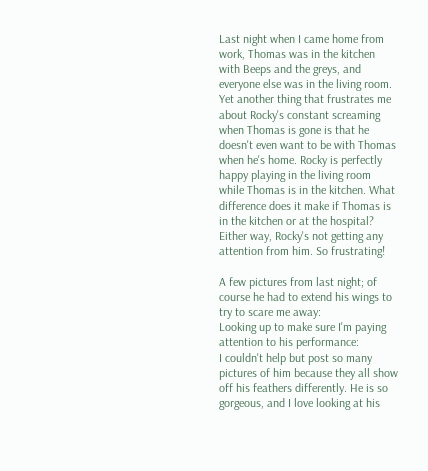Last night when I came home from work, Thomas was in the kitchen with Beeps and the greys, and everyone else was in the living room. Yet another thing that frustrates me about Rocky's constant screaming when Thomas is gone is that he doesn't even want to be with Thomas when he's home. Rocky is perfectly happy playing in the living room while Thomas is in the kitchen. What difference does it make if Thomas is in the kitchen or at the hospital? Either way, Rocky's not getting any attention from him. So frustrating!

A few pictures from last night; of course he had to extend his wings to try to scare me away:
Looking up to make sure I'm paying attention to his performance:
I couldn't help but post so many pictures of him because they all show off his feathers differently. He is so gorgeous, and I love looking at his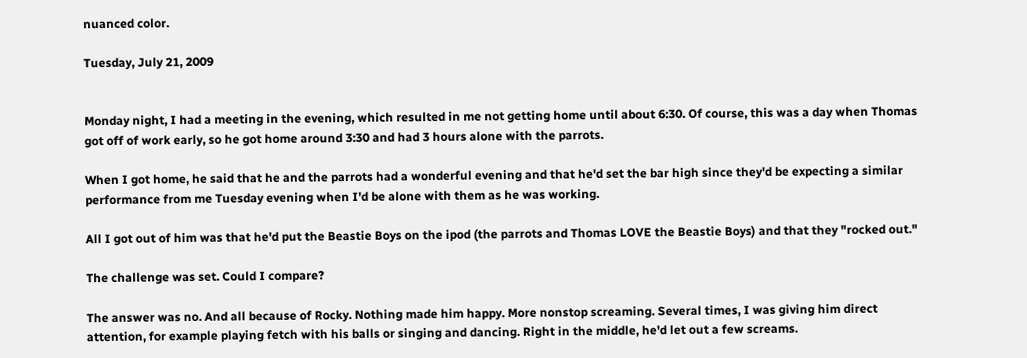nuanced color.

Tuesday, July 21, 2009


Monday night, I had a meeting in the evening, which resulted in me not getting home until about 6:30. Of course, this was a day when Thomas got off of work early, so he got home around 3:30 and had 3 hours alone with the parrots.

When I got home, he said that he and the parrots had a wonderful evening and that he'd set the bar high since they'd be expecting a similar performance from me Tuesday evening when I'd be alone with them as he was working.

All I got out of him was that he'd put the Beastie Boys on the ipod (the parrots and Thomas LOVE the Beastie Boys) and that they "rocked out."

The challenge was set. Could I compare?

The answer was no. And all because of Rocky. Nothing made him happy. More nonstop screaming. Several times, I was giving him direct attention, for example playing fetch with his balls or singing and dancing. Right in the middle, he'd let out a few screams.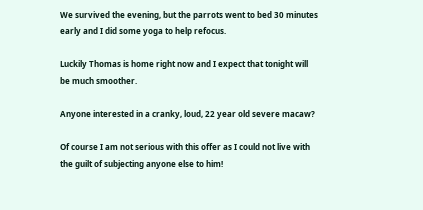We survived the evening, but the parrots went to bed 30 minutes early and I did some yoga to help refocus.

Luckily Thomas is home right now and I expect that tonight will be much smoother.

Anyone interested in a cranky, loud, 22 year old severe macaw?

Of course I am not serious with this offer as I could not live with the guilt of subjecting anyone else to him!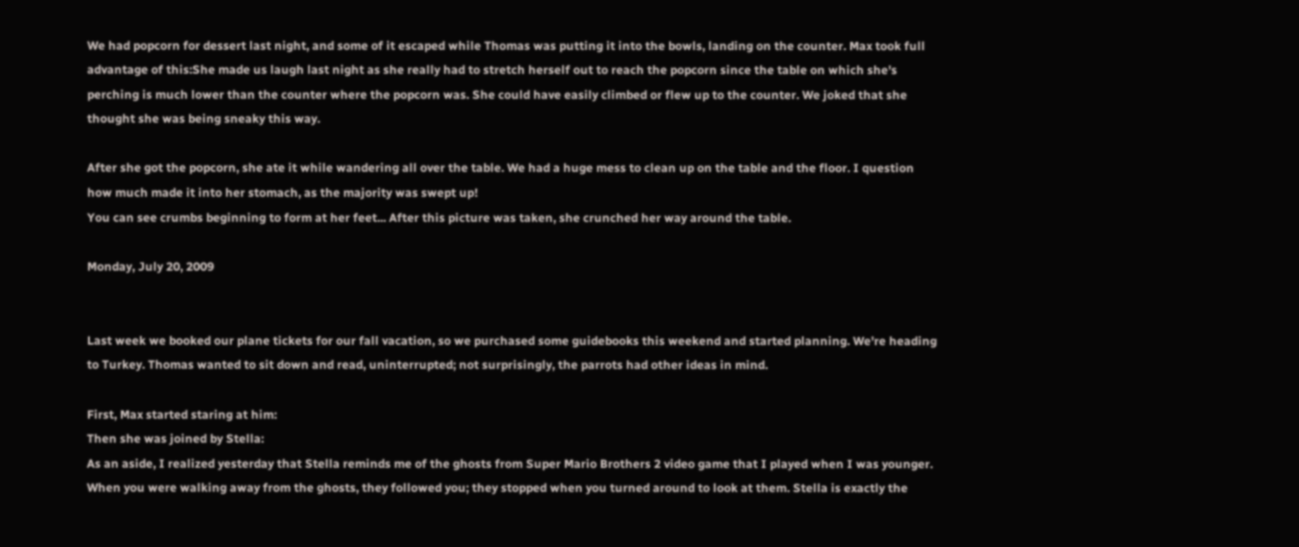We had popcorn for dessert last night, and some of it escaped while Thomas was putting it into the bowls, landing on the counter. Max took full advantage of this:She made us laugh last night as she really had to stretch herself out to reach the popcorn since the table on which she's perching is much lower than the counter where the popcorn was. She could have easily climbed or flew up to the counter. We joked that she thought she was being sneaky this way.

After she got the popcorn, she ate it while wandering all over the table. We had a huge mess to clean up on the table and the floor. I question how much made it into her stomach, as the majority was swept up!
You can see crumbs beginning to form at her feet... After this picture was taken, she crunched her way around the table.

Monday, July 20, 2009


Last week we booked our plane tickets for our fall vacation, so we purchased some guidebooks this weekend and started planning. We're heading to Turkey. Thomas wanted to sit down and read, uninterrupted; not surprisingly, the parrots had other ideas in mind.

First, Max started staring at him:
Then she was joined by Stella:
As an aside, I realized yesterday that Stella reminds me of the ghosts from Super Mario Brothers 2 video game that I played when I was younger. When you were walking away from the ghosts, they followed you; they stopped when you turned around to look at them. Stella is exactly the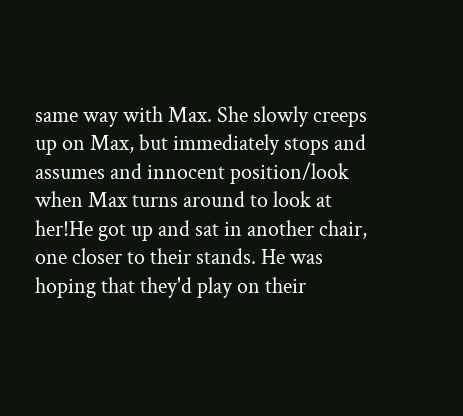same way with Max. She slowly creeps up on Max, but immediately stops and assumes and innocent position/look when Max turns around to look at her!He got up and sat in another chair, one closer to their stands. He was hoping that they'd play on their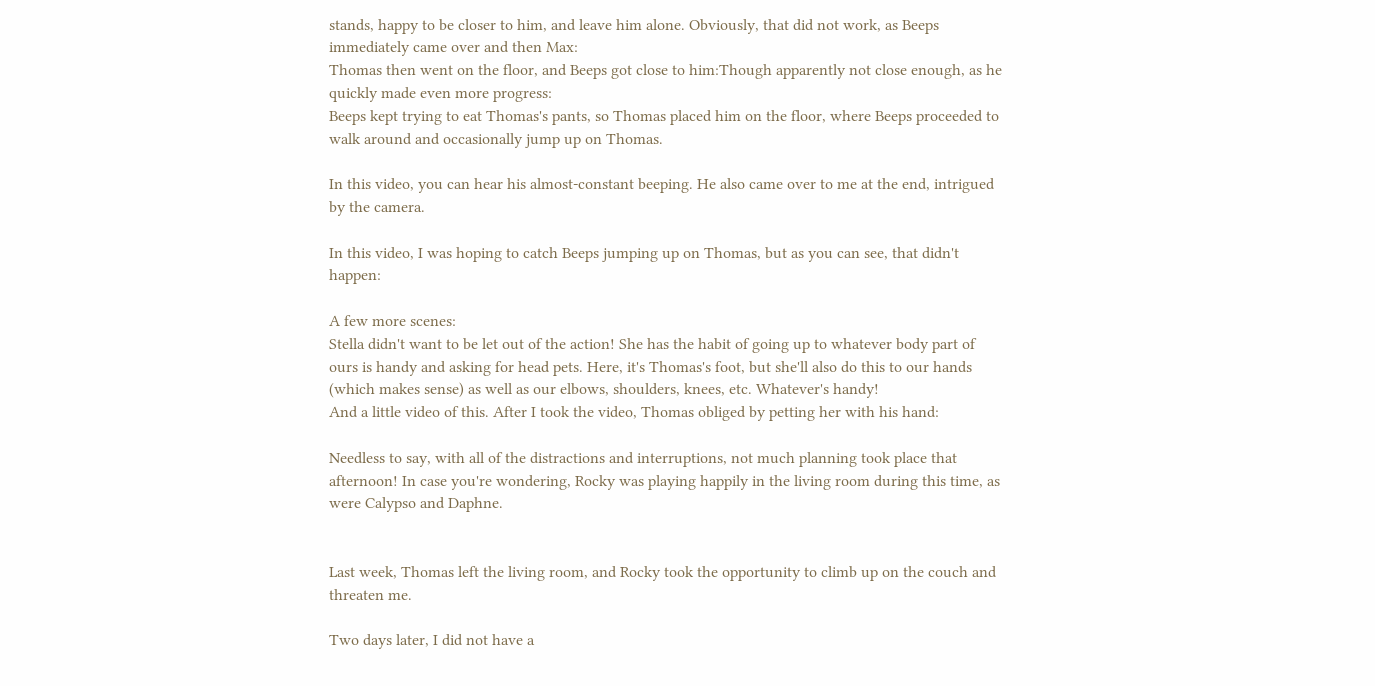stands, happy to be closer to him, and leave him alone. Obviously, that did not work, as Beeps immediately came over and then Max:
Thomas then went on the floor, and Beeps got close to him:Though apparently not close enough, as he quickly made even more progress:
Beeps kept trying to eat Thomas's pants, so Thomas placed him on the floor, where Beeps proceeded to walk around and occasionally jump up on Thomas.

In this video, you can hear his almost-constant beeping. He also came over to me at the end, intrigued by the camera.

In this video, I was hoping to catch Beeps jumping up on Thomas, but as you can see, that didn't happen:

A few more scenes:
Stella didn't want to be let out of the action! She has the habit of going up to whatever body part of ours is handy and asking for head pets. Here, it's Thomas's foot, but she'll also do this to our hands (which makes sense) as well as our elbows, shoulders, knees, etc. Whatever's handy!
And a little video of this. After I took the video, Thomas obliged by petting her with his hand:

Needless to say, with all of the distractions and interruptions, not much planning took place that afternoon! In case you're wondering, Rocky was playing happily in the living room during this time, as were Calypso and Daphne.


Last week, Thomas left the living room, and Rocky took the opportunity to climb up on the couch and threaten me.

Two days later, I did not have a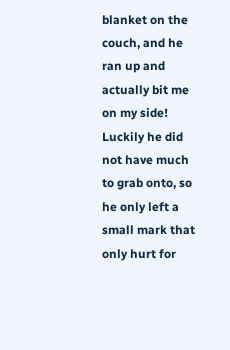blanket on the couch, and he ran up and actually bit me on my side! Luckily he did not have much to grab onto, so he only left a small mark that only hurt for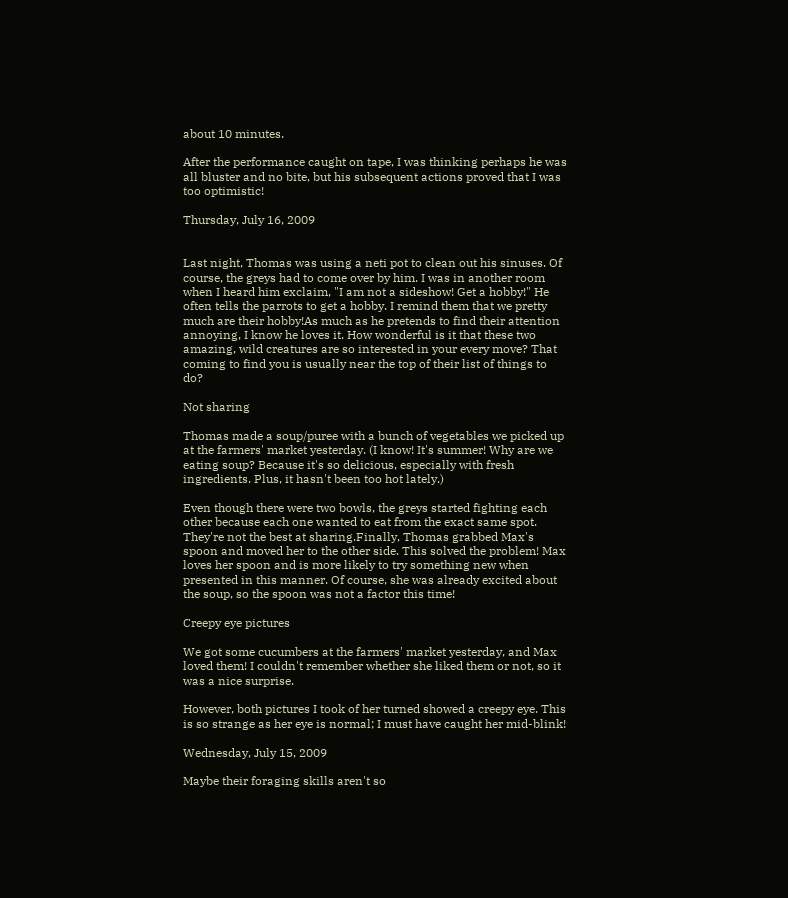about 10 minutes.

After the performance caught on tape, I was thinking perhaps he was all bluster and no bite, but his subsequent actions proved that I was too optimistic!

Thursday, July 16, 2009


Last night, Thomas was using a neti pot to clean out his sinuses. Of course, the greys had to come over by him. I was in another room when I heard him exclaim, "I am not a sideshow! Get a hobby!" He often tells the parrots to get a hobby. I remind them that we pretty much are their hobby!As much as he pretends to find their attention annoying, I know he loves it. How wonderful is it that these two amazing, wild creatures are so interested in your every move? That coming to find you is usually near the top of their list of things to do?

Not sharing

Thomas made a soup/puree with a bunch of vegetables we picked up at the farmers' market yesterday. (I know! It's summer! Why are we eating soup? Because it's so delicious, especially with fresh ingredients. Plus, it hasn't been too hot lately.)

Even though there were two bowls, the greys started fighting each other because each one wanted to eat from the exact same spot. They're not the best at sharing.Finally, Thomas grabbed Max's spoon and moved her to the other side. This solved the problem! Max loves her spoon and is more likely to try something new when presented in this manner. Of course, she was already excited about the soup, so the spoon was not a factor this time!

Creepy eye pictures

We got some cucumbers at the farmers' market yesterday, and Max loved them! I couldn't remember whether she liked them or not, so it was a nice surprise.

However, both pictures I took of her turned showed a creepy eye. This is so strange as her eye is normal; I must have caught her mid-blink!

Wednesday, July 15, 2009

Maybe their foraging skills aren't so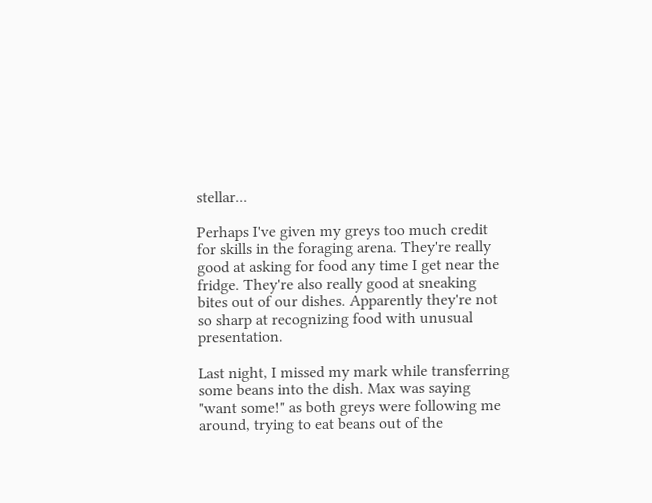stellar...

Perhaps I've given my greys too much credit for skills in the foraging arena. They're really good at asking for food any time I get near the fridge. They're also really good at sneaking bites out of our dishes. Apparently they're not so sharp at recognizing food with unusual presentation.

Last night, I missed my mark while transferring some beans into the dish. Max was saying "want some!" as both greys were following me around, trying to eat beans out of the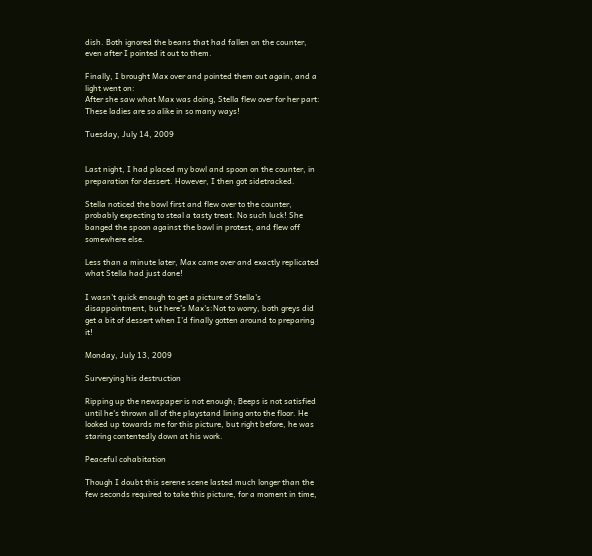dish. Both ignored the beans that had fallen on the counter, even after I pointed it out to them.

Finally, I brought Max over and pointed them out again, and a light went on:
After she saw what Max was doing, Stella flew over for her part:
These ladies are so alike in so many ways!

Tuesday, July 14, 2009


Last night, I had placed my bowl and spoon on the counter, in preparation for dessert. However, I then got sidetracked.

Stella noticed the bowl first and flew over to the counter, probably expecting to steal a tasty treat. No such luck! She banged the spoon against the bowl in protest, and flew off somewhere else.

Less than a minute later, Max came over and exactly replicated what Stella had just done!

I wasn't quick enough to get a picture of Stella's disappointment, but here's Max's:Not to worry, both greys did get a bit of dessert when I'd finally gotten around to preparing it!

Monday, July 13, 2009

Surverying his destruction

Ripping up the newspaper is not enough; Beeps is not satisfied until he's thrown all of the playstand lining onto the floor. He looked up towards me for this picture, but right before, he was staring contentedly down at his work.

Peaceful cohabitation

Though I doubt this serene scene lasted much longer than the few seconds required to take this picture, for a moment in time,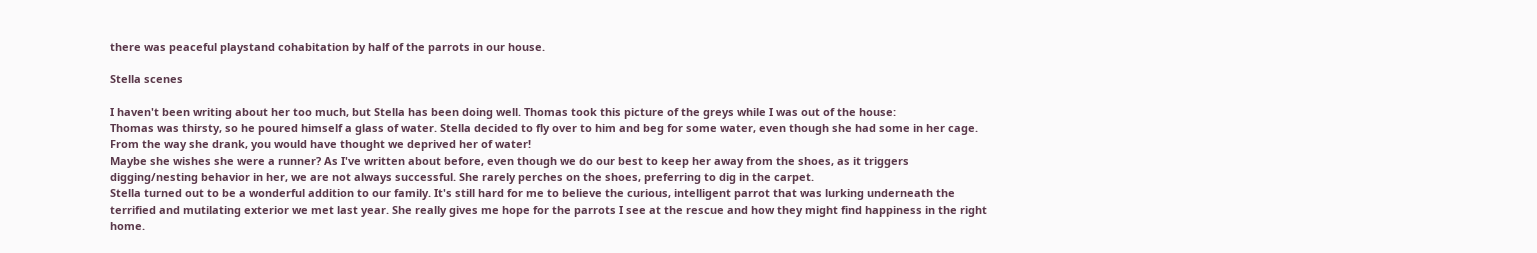there was peaceful playstand cohabitation by half of the parrots in our house.

Stella scenes

I haven't been writing about her too much, but Stella has been doing well. Thomas took this picture of the greys while I was out of the house:
Thomas was thirsty, so he poured himself a glass of water. Stella decided to fly over to him and beg for some water, even though she had some in her cage. From the way she drank, you would have thought we deprived her of water!
Maybe she wishes she were a runner? As I've written about before, even though we do our best to keep her away from the shoes, as it triggers digging/nesting behavior in her, we are not always successful. She rarely perches on the shoes, preferring to dig in the carpet.
Stella turned out to be a wonderful addition to our family. It's still hard for me to believe the curious, intelligent parrot that was lurking underneath the terrified and mutilating exterior we met last year. She really gives me hope for the parrots I see at the rescue and how they might find happiness in the right home.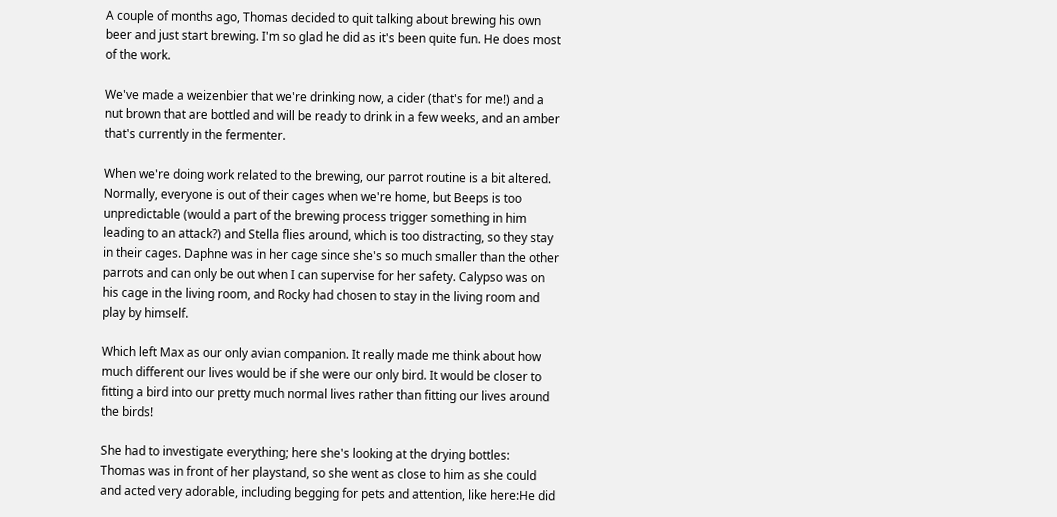A couple of months ago, Thomas decided to quit talking about brewing his own beer and just start brewing. I'm so glad he did as it's been quite fun. He does most of the work.

We've made a weizenbier that we're drinking now, a cider (that's for me!) and a nut brown that are bottled and will be ready to drink in a few weeks, and an amber that's currently in the fermenter.

When we're doing work related to the brewing, our parrot routine is a bit altered. Normally, everyone is out of their cages when we're home, but Beeps is too unpredictable (would a part of the brewing process trigger something in him leading to an attack?) and Stella flies around, which is too distracting, so they stay in their cages. Daphne was in her cage since she's so much smaller than the other parrots and can only be out when I can supervise for her safety. Calypso was on his cage in the living room, and Rocky had chosen to stay in the living room and play by himself.

Which left Max as our only avian companion. It really made me think about how much different our lives would be if she were our only bird. It would be closer to fitting a bird into our pretty much normal lives rather than fitting our lives around the birds!

She had to investigate everything; here she's looking at the drying bottles:
Thomas was in front of her playstand, so she went as close to him as she could and acted very adorable, including begging for pets and attention, like here:He did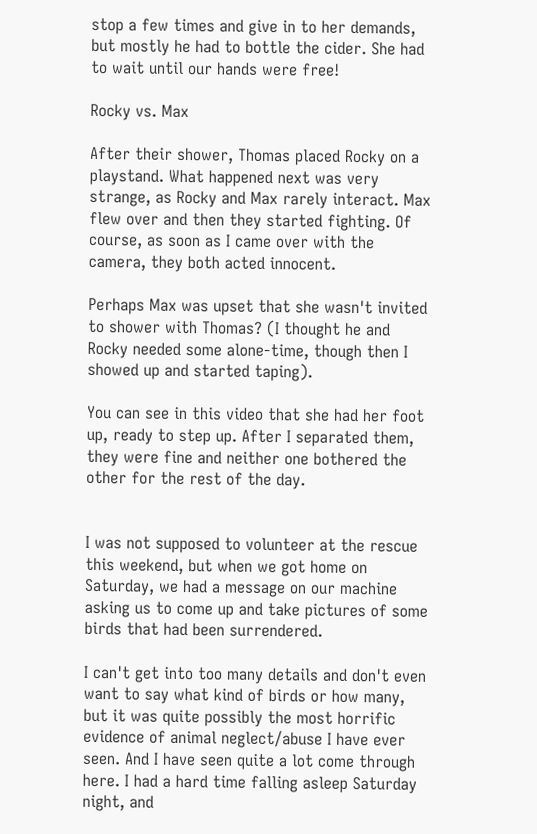stop a few times and give in to her demands, but mostly he had to bottle the cider. She had to wait until our hands were free!

Rocky vs. Max

After their shower, Thomas placed Rocky on a playstand. What happened next was very strange, as Rocky and Max rarely interact. Max flew over and then they started fighting. Of course, as soon as I came over with the camera, they both acted innocent.

Perhaps Max was upset that she wasn't invited to shower with Thomas? (I thought he and Rocky needed some alone-time, though then I showed up and started taping).

You can see in this video that she had her foot up, ready to step up. After I separated them, they were fine and neither one bothered the other for the rest of the day.


I was not supposed to volunteer at the rescue this weekend, but when we got home on Saturday, we had a message on our machine asking us to come up and take pictures of some birds that had been surrendered.

I can't get into too many details and don't even want to say what kind of birds or how many, but it was quite possibly the most horrific evidence of animal neglect/abuse I have ever seen. And I have seen quite a lot come through here. I had a hard time falling asleep Saturday night, and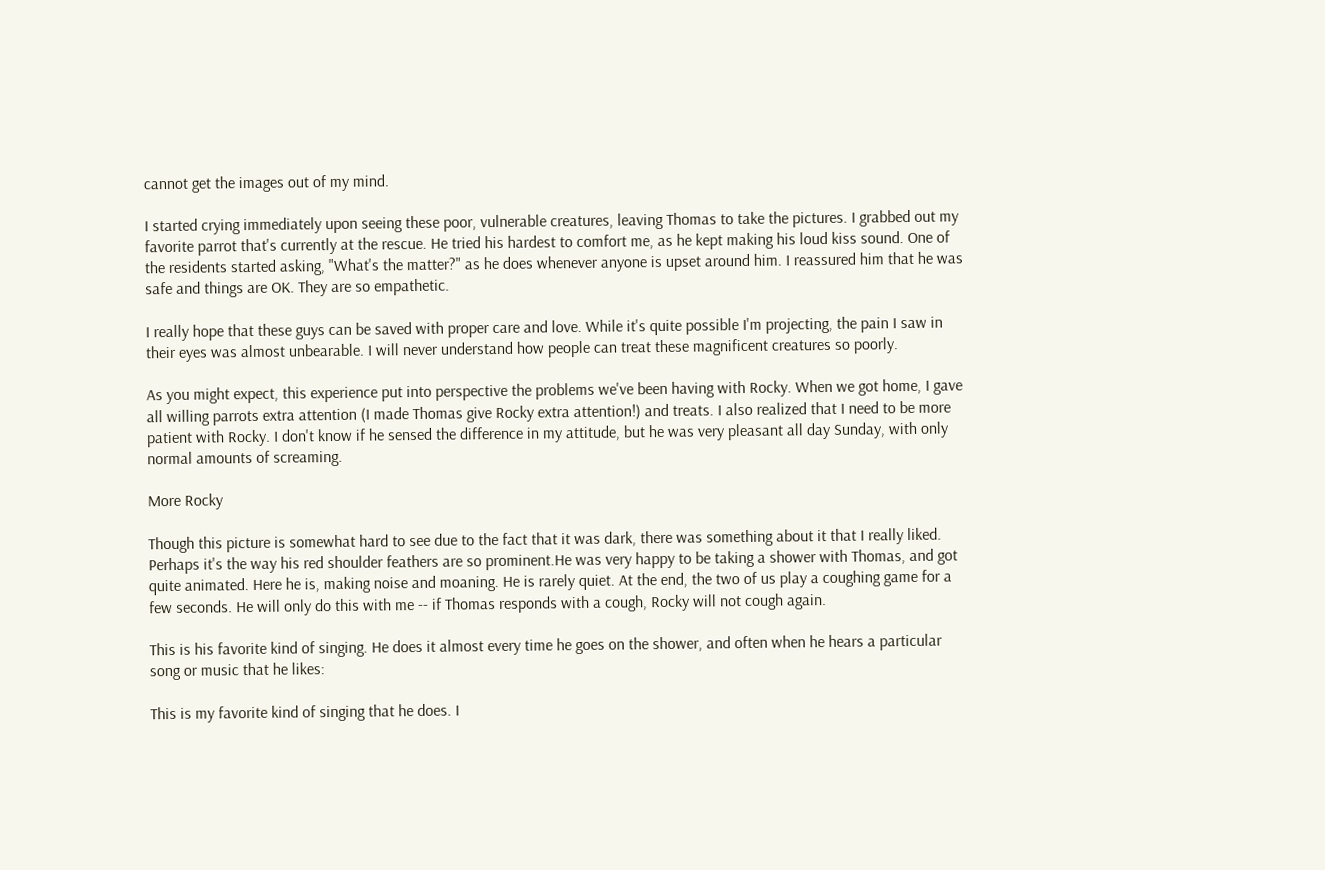cannot get the images out of my mind.

I started crying immediately upon seeing these poor, vulnerable creatures, leaving Thomas to take the pictures. I grabbed out my favorite parrot that's currently at the rescue. He tried his hardest to comfort me, as he kept making his loud kiss sound. One of the residents started asking, "What's the matter?" as he does whenever anyone is upset around him. I reassured him that he was safe and things are OK. They are so empathetic.

I really hope that these guys can be saved with proper care and love. While it's quite possible I'm projecting, the pain I saw in their eyes was almost unbearable. I will never understand how people can treat these magnificent creatures so poorly.

As you might expect, this experience put into perspective the problems we've been having with Rocky. When we got home, I gave all willing parrots extra attention (I made Thomas give Rocky extra attention!) and treats. I also realized that I need to be more patient with Rocky. I don't know if he sensed the difference in my attitude, but he was very pleasant all day Sunday, with only normal amounts of screaming.

More Rocky

Though this picture is somewhat hard to see due to the fact that it was dark, there was something about it that I really liked. Perhaps it's the way his red shoulder feathers are so prominent.He was very happy to be taking a shower with Thomas, and got quite animated. Here he is, making noise and moaning. He is rarely quiet. At the end, the two of us play a coughing game for a few seconds. He will only do this with me -- if Thomas responds with a cough, Rocky will not cough again.

This is his favorite kind of singing. He does it almost every time he goes on the shower, and often when he hears a particular song or music that he likes:

This is my favorite kind of singing that he does. I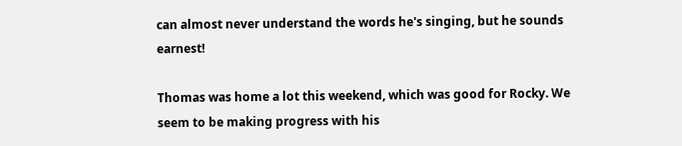can almost never understand the words he's singing, but he sounds earnest!

Thomas was home a lot this weekend, which was good for Rocky. We seem to be making progress with his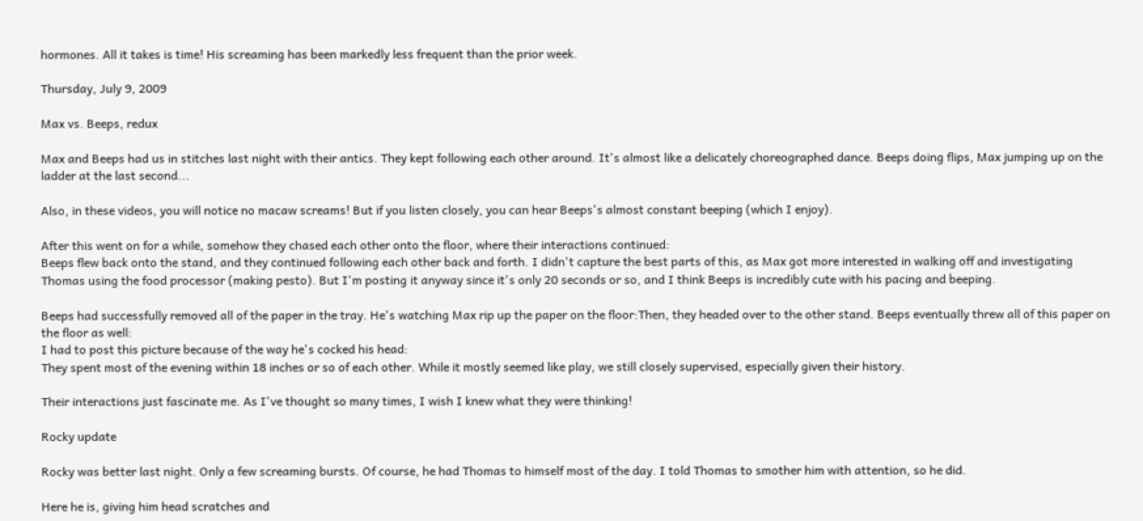hormones. All it takes is time! His screaming has been markedly less frequent than the prior week.

Thursday, July 9, 2009

Max vs. Beeps, redux

Max and Beeps had us in stitches last night with their antics. They kept following each other around. It's almost like a delicately choreographed dance. Beeps doing flips, Max jumping up on the ladder at the last second...

Also, in these videos, you will notice no macaw screams! But if you listen closely, you can hear Beeps's almost constant beeping (which I enjoy).

After this went on for a while, somehow they chased each other onto the floor, where their interactions continued:
Beeps flew back onto the stand, and they continued following each other back and forth. I didn't capture the best parts of this, as Max got more interested in walking off and investigating Thomas using the food processor (making pesto). But I'm posting it anyway since it's only 20 seconds or so, and I think Beeps is incredibly cute with his pacing and beeping.

Beeps had successfully removed all of the paper in the tray. He's watching Max rip up the paper on the floor:Then, they headed over to the other stand. Beeps eventually threw all of this paper on the floor as well:
I had to post this picture because of the way he's cocked his head:
They spent most of the evening within 18 inches or so of each other. While it mostly seemed like play, we still closely supervised, especially given their history.

Their interactions just fascinate me. As I've thought so many times, I wish I knew what they were thinking!

Rocky update

Rocky was better last night. Only a few screaming bursts. Of course, he had Thomas to himself most of the day. I told Thomas to smother him with attention, so he did.

Here he is, giving him head scratches and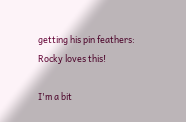getting his pin feathers:
Rocky loves this!

I'm a bit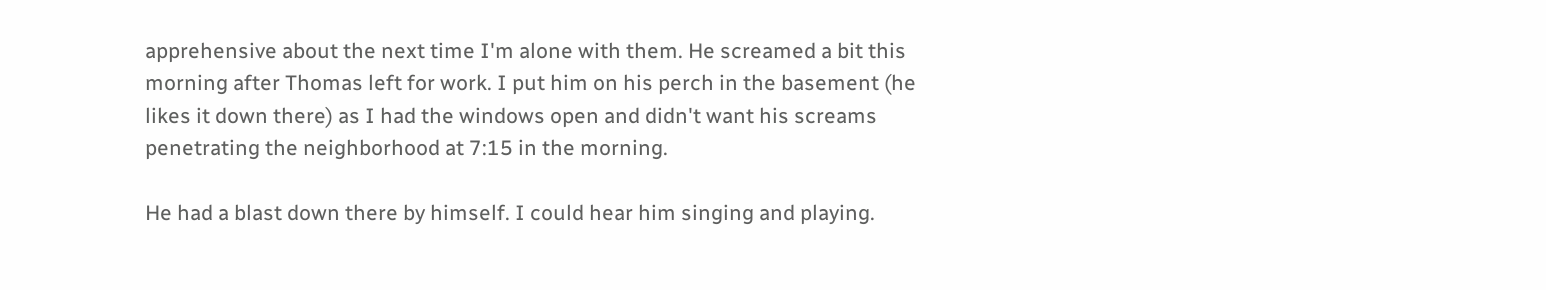apprehensive about the next time I'm alone with them. He screamed a bit this morning after Thomas left for work. I put him on his perch in the basement (he likes it down there) as I had the windows open and didn't want his screams penetrating the neighborhood at 7:15 in the morning.

He had a blast down there by himself. I could hear him singing and playing.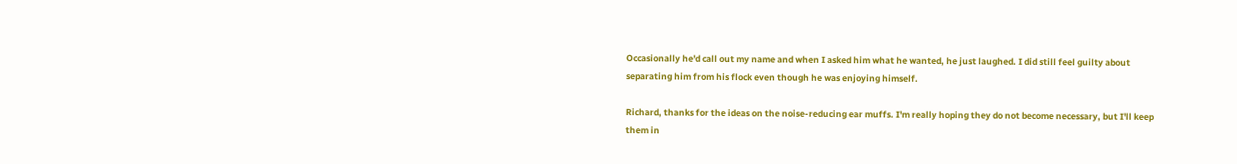Occasionally he'd call out my name and when I asked him what he wanted, he just laughed. I did still feel guilty about separating him from his flock even though he was enjoying himself.

Richard, thanks for the ideas on the noise-reducing ear muffs. I'm really hoping they do not become necessary, but I'll keep them in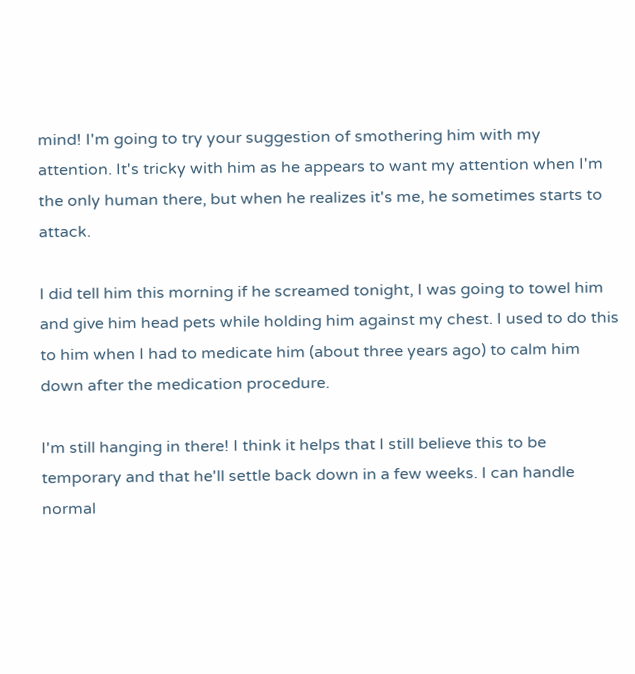mind! I'm going to try your suggestion of smothering him with my attention. It's tricky with him as he appears to want my attention when I'm the only human there, but when he realizes it's me, he sometimes starts to attack.

I did tell him this morning if he screamed tonight, I was going to towel him and give him head pets while holding him against my chest. I used to do this to him when I had to medicate him (about three years ago) to calm him down after the medication procedure.

I'm still hanging in there! I think it helps that I still believe this to be temporary and that he'll settle back down in a few weeks. I can handle normal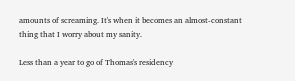amounts of screaming. It's when it becomes an almost-constant thing that I worry about my sanity.

Less than a year to go of Thomas's residency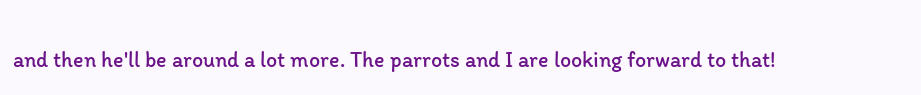and then he'll be around a lot more. The parrots and I are looking forward to that!